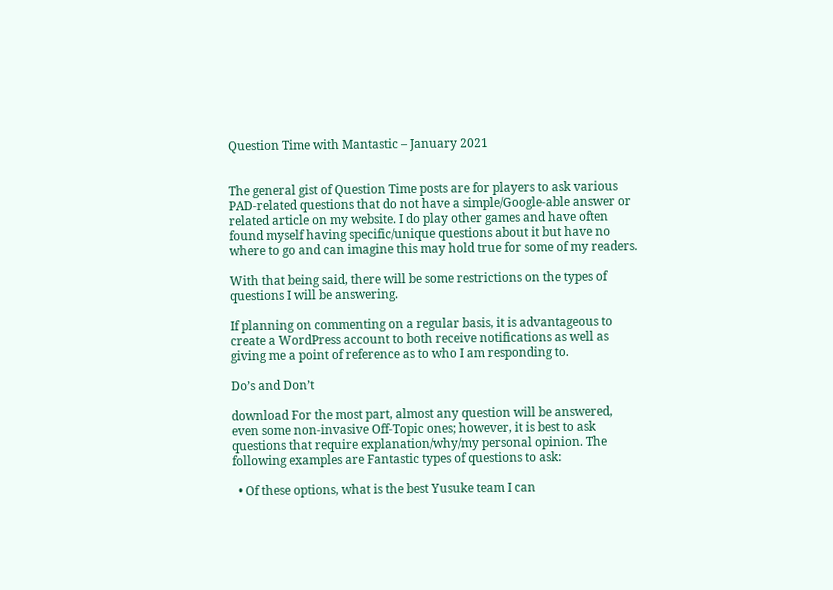Question Time with Mantastic – January 2021


The general gist of Question Time posts are for players to ask various PAD-related questions that do not have a simple/Google-able answer or related article on my website. I do play other games and have often found myself having specific/unique questions about it but have no where to go and can imagine this may hold true for some of my readers.

With that being said, there will be some restrictions on the types of questions I will be answering.

If planning on commenting on a regular basis, it is advantageous to create a WordPress account to both receive notifications as well as giving me a point of reference as to who I am responding to.

Do’s and Don’t

download For the most part, almost any question will be answered, even some non-invasive Off-Topic ones; however, it is best to ask questions that require explanation/why/my personal opinion. The following examples are Fantastic types of questions to ask:

  • Of these options, what is the best Yusuke team I can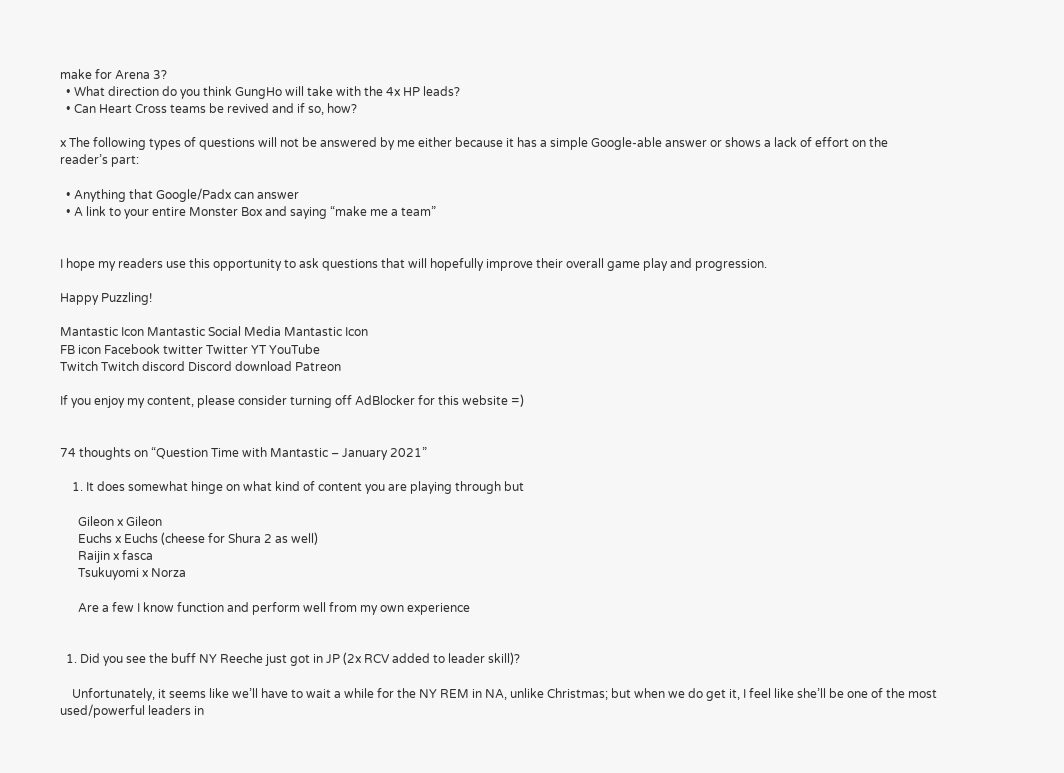make for Arena 3?
  • What direction do you think GungHo will take with the 4x HP leads?
  • Can Heart Cross teams be revived and if so, how?

x The following types of questions will not be answered by me either because it has a simple Google-able answer or shows a lack of effort on the reader’s part:

  • Anything that Google/Padx can answer
  • A link to your entire Monster Box and saying “make me a team”


I hope my readers use this opportunity to ask questions that will hopefully improve their overall game play and progression.

Happy Puzzling!

Mantastic Icon Mantastic Social Media Mantastic Icon
FB icon Facebook twitter Twitter YT YouTube
Twitch Twitch discord Discord download Patreon

If you enjoy my content, please consider turning off AdBlocker for this website =)


74 thoughts on “Question Time with Mantastic – January 2021”

    1. It does somewhat hinge on what kind of content you are playing through but

      Gileon x Gileon
      Euchs x Euchs (cheese for Shura 2 as well)
      Raijin x fasca
      Tsukuyomi x Norza

      Are a few I know function and perform well from my own experience


  1. Did you see the buff NY Reeche just got in JP (2x RCV added to leader skill)?

    Unfortunately, it seems like we’ll have to wait a while for the NY REM in NA, unlike Christmas; but when we do get it, I feel like she’ll be one of the most used/powerful leaders in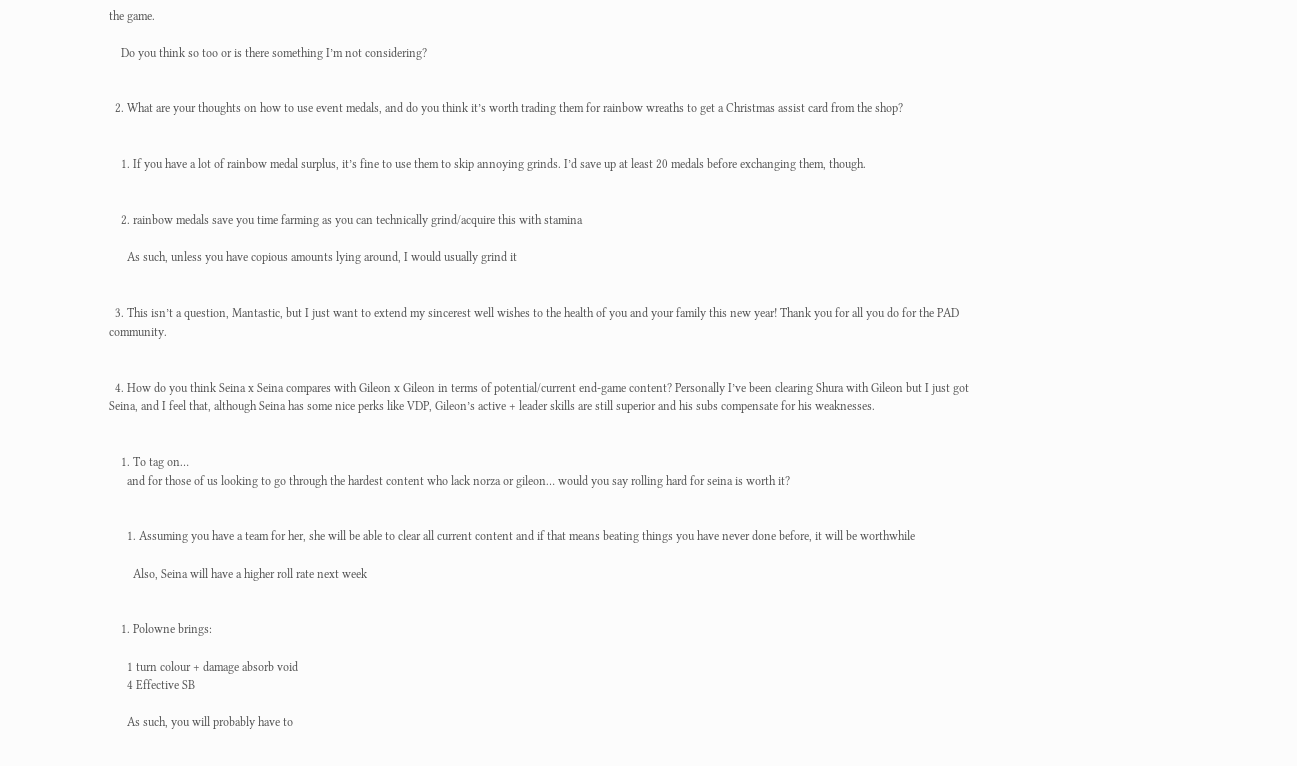the game.

    Do you think so too or is there something I’m not considering?


  2. What are your thoughts on how to use event medals, and do you think it’s worth trading them for rainbow wreaths to get a Christmas assist card from the shop?


    1. If you have a lot of rainbow medal surplus, it’s fine to use them to skip annoying grinds. I’d save up at least 20 medals before exchanging them, though.


    2. rainbow medals save you time farming as you can technically grind/acquire this with stamina

      As such, unless you have copious amounts lying around, I would usually grind it


  3. This isn’t a question, Mantastic, but I just want to extend my sincerest well wishes to the health of you and your family this new year! Thank you for all you do for the PAD community.


  4. How do you think Seina x Seina compares with Gileon x Gileon in terms of potential/current end-game content? Personally I’ve been clearing Shura with Gileon but I just got Seina, and I feel that, although Seina has some nice perks like VDP, Gileon’s active + leader skills are still superior and his subs compensate for his weaknesses.


    1. To tag on…
      and for those of us looking to go through the hardest content who lack norza or gileon… would you say rolling hard for seina is worth it?


      1. Assuming you have a team for her, she will be able to clear all current content and if that means beating things you have never done before, it will be worthwhile

        Also, Seina will have a higher roll rate next week


    1. Polowne brings:

      1 turn colour + damage absorb void
      4 Effective SB

      As such, you will probably have to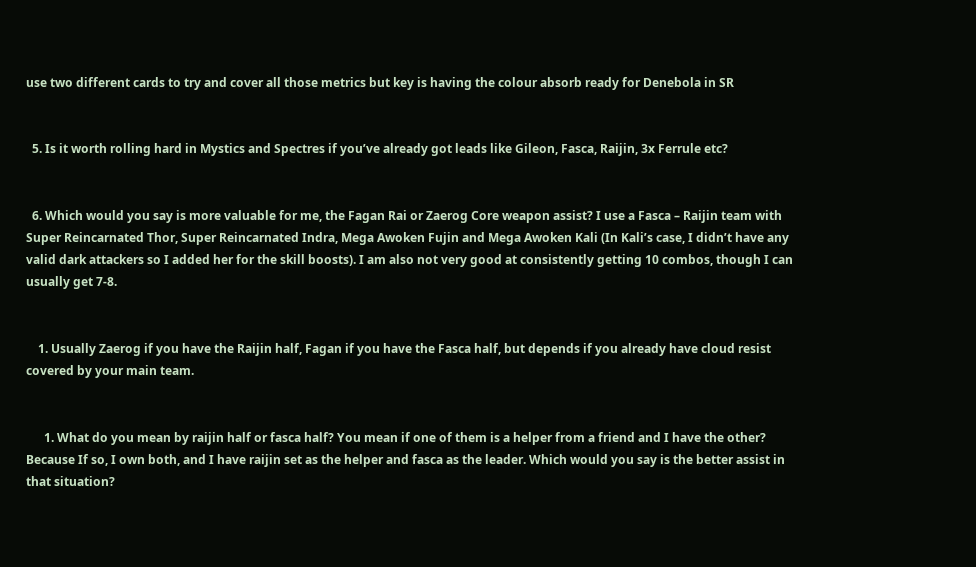use two different cards to try and cover all those metrics but key is having the colour absorb ready for Denebola in SR


  5. Is it worth rolling hard in Mystics and Spectres if you’ve already got leads like Gileon, Fasca, Raijin, 3x Ferrule etc?


  6. Which would you say is more valuable for me, the Fagan Rai or Zaerog Core weapon assist? I use a Fasca – Raijin team with Super Reincarnated Thor, Super Reincarnated Indra, Mega Awoken Fujin and Mega Awoken Kali (In Kali’s case, I didn’t have any valid dark attackers so I added her for the skill boosts). I am also not very good at consistently getting 10 combos, though I can usually get 7-8.


    1. Usually Zaerog if you have the Raijin half, Fagan if you have the Fasca half, but depends if you already have cloud resist covered by your main team.


      1. What do you mean by raijin half or fasca half? You mean if one of them is a helper from a friend and I have the other? Because If so, I own both, and I have raijin set as the helper and fasca as the leader. Which would you say is the better assist in that situation?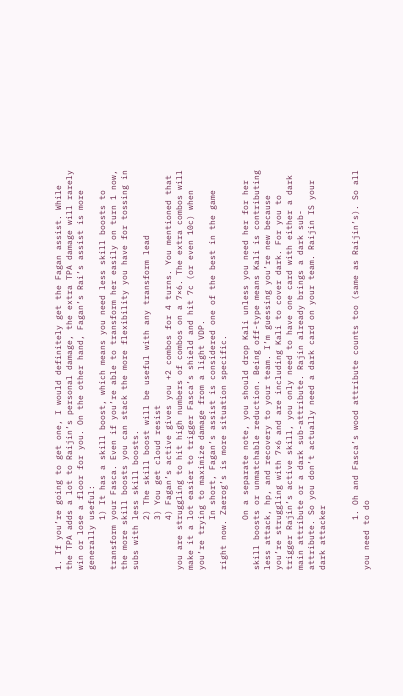1. If you’re going to get one, I would definitely get the Fagan assist. While the TPA adds a lot to Raijin’s personal damage, the extra TPA damage will rarely win or lose a floor for you. On the other hand, Fagan’s Rai’s assist is more generally useful:
          1) It has a skill boost, which means you need less skill boosts to transform your Fasca. Even if you’re able to transform her easily on turn 1 now, the more skill boosts you can stack the more flexibility you have for tossing in subs with less skill boosts.
          2) The skill boost will be useful with any transform lead
          3) You get cloud resist
          4) Fagan’s active gives you +2 combos for 4 turns. You mentioned that you are struggling to hit high numbers of combos on a 7×6. The extra combos will make it a lot easier to trigger Fasca’s shield and hit 7c (or even 10c) when you’re trying to maximize damage from a light VDP.
          In short, Fagan’s assist is considered one of the best in the game right now. Zaerog’s is more situation specific.

          On a separate note, you should drop Kali unless you need her for her skill boosts or unmatchable reduction. Being off-type means Kali is contributing less attack, hp, and recovery to your team. I’m guessing you’re new because you’re struggling with 7×6 and are including Kali to cover dark. For you to trigger Rajin’s active skill, you only need to have one card with either a dark main attribute or a dark sub-attribute. Rajin already brings a dark sub-attribute. So you don’t actually need a dark card on your team. Raijin IS your dark attacker


          1. Oh and Fasca’s wood attribute counts too (same as Raijin’s). So all you need to do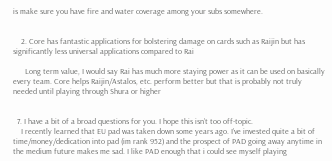is make sure you have fire and water coverage among your subs somewhere.


    2. Core has fantastic applications for bolstering damage on cards such as Raijin but has significantly less universal applications compared to Rai

      Long term value, I would say Rai has much more staying power as it can be used on basically every team. Core helps Raijin/Astalos, etc. perform better but that is probably not truly needed until playing through Shura or higher


  7. I have a bit of a broad questions for you. I hope this isn’t too off-topic.
    I recently learned that EU pad was taken down some years ago. I’ve invested quite a bit of time/money/dedication into pad (im rank 952) and the prospect of PAD going away anytime in the medium future makes me sad. I like PAD enough that i could see myself playing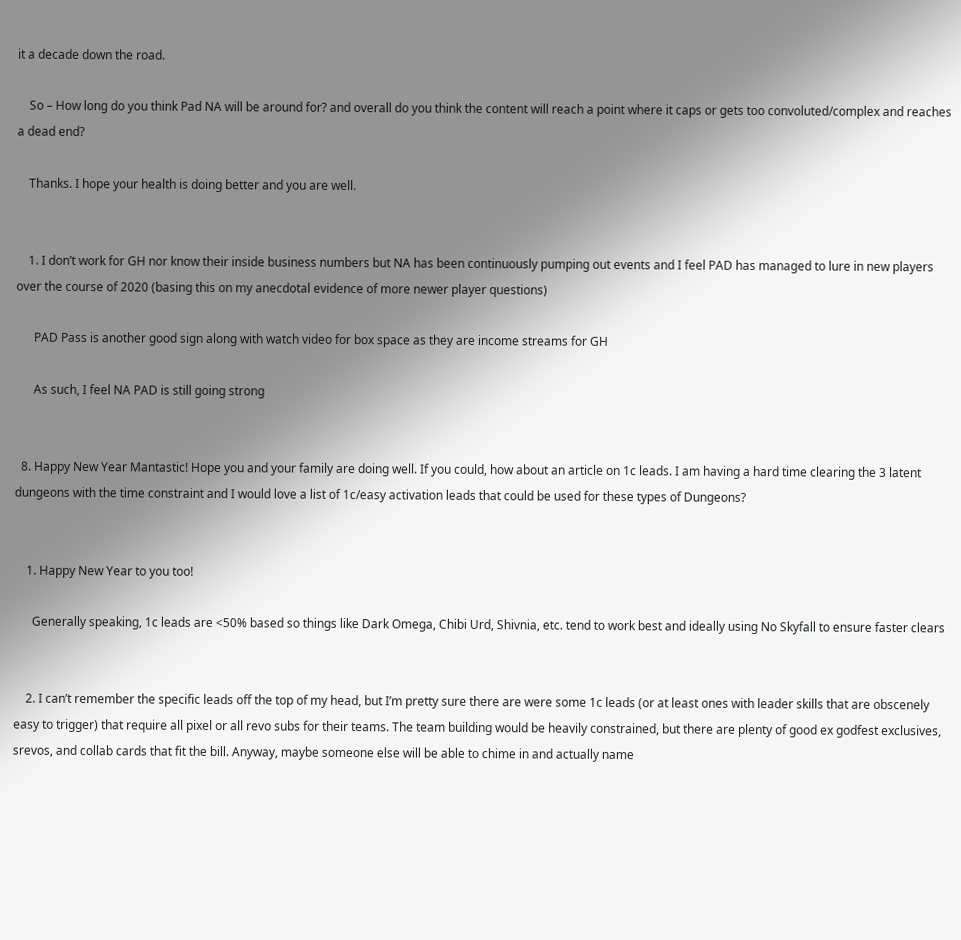it a decade down the road.

    So – How long do you think Pad NA will be around for? and overall do you think the content will reach a point where it caps or gets too convoluted/complex and reaches a dead end?

    Thanks. I hope your health is doing better and you are well.


    1. I don’t work for GH nor know their inside business numbers but NA has been continuously pumping out events and I feel PAD has managed to lure in new players over the course of 2020 (basing this on my anecdotal evidence of more newer player questions)

      PAD Pass is another good sign along with watch video for box space as they are income streams for GH

      As such, I feel NA PAD is still going strong


  8. Happy New Year Mantastic! Hope you and your family are doing well. If you could, how about an article on 1c leads. I am having a hard time clearing the 3 latent dungeons with the time constraint and I would love a list of 1c/easy activation leads that could be used for these types of Dungeons?


    1. Happy New Year to you too!

      Generally speaking, 1c leads are <50% based so things like Dark Omega, Chibi Urd, Shivnia, etc. tend to work best and ideally using No Skyfall to ensure faster clears


    2. I can’t remember the specific leads off the top of my head, but I’m pretty sure there are were some 1c leads (or at least ones with leader skills that are obscenely easy to trigger) that require all pixel or all revo subs for their teams. The team building would be heavily constrained, but there are plenty of good ex godfest exclusives, srevos, and collab cards that fit the bill. Anyway, maybe someone else will be able to chime in and actually name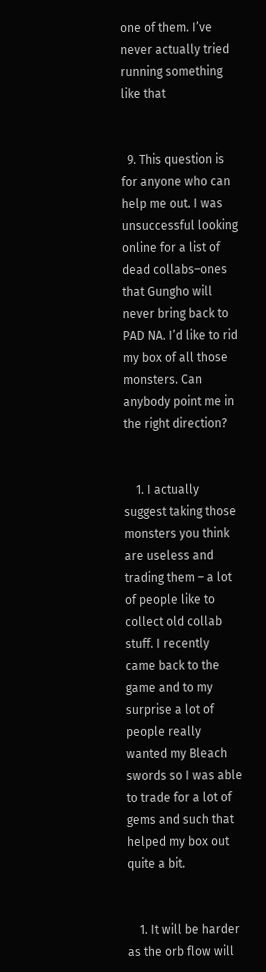one of them. I’ve never actually tried running something like that


  9. This question is for anyone who can help me out. I was unsuccessful looking online for a list of dead collabs–ones that Gungho will never bring back to PAD NA. I’d like to rid my box of all those monsters. Can anybody point me in the right direction?


    1. I actually suggest taking those monsters you think are useless and trading them – a lot of people like to collect old collab stuff. I recently came back to the game and to my surprise a lot of people really wanted my Bleach swords so I was able to trade for a lot of gems and such that helped my box out quite a bit.


    1. It will be harder as the orb flow will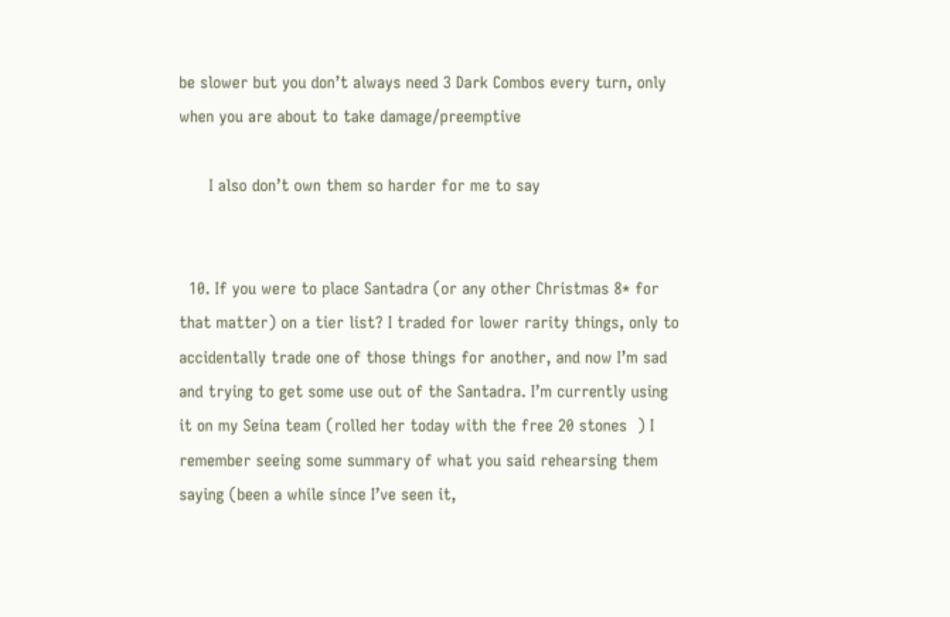be slower but you don’t always need 3 Dark Combos every turn, only when you are about to take damage/preemptive

      I also don’t own them so harder for me to say


  10. If you were to place Santadra (or any other Christmas 8* for that matter) on a tier list? I traded for lower rarity things, only to accidentally trade one of those things for another, and now I’m sad and trying to get some use out of the Santadra. I’m currently using it on my Seina team (rolled her today with the free 20 stones  ) I remember seeing some summary of what you said rehearsing them saying (been a while since I’ve seen it,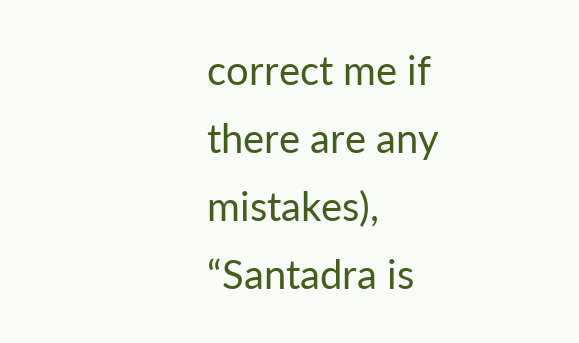correct me if there are any mistakes), “Santadra is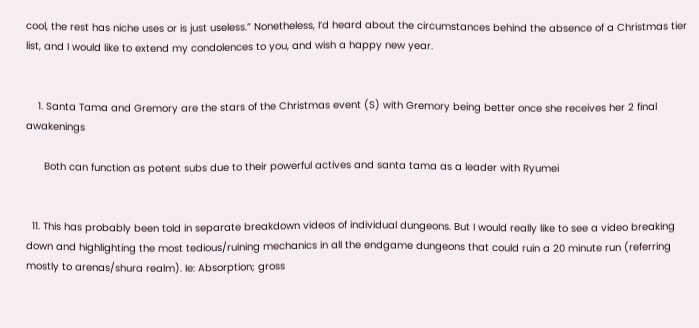cool, the rest has niche uses or is just useless.” Nonetheless, I’d heard about the circumstances behind the absence of a Christmas tier list, and I would like to extend my condolences to you, and wish a happy new year.


    1. Santa Tama and Gremory are the stars of the Christmas event (S) with Gremory being better once she receives her 2 final awakenings

      Both can function as potent subs due to their powerful actives and santa tama as a leader with Ryumei


  11. This has probably been told in separate breakdown videos of individual dungeons. But I would really like to see a video breaking down and highlighting the most tedious/ruining mechanics in all the endgame dungeons that could ruin a 20 minute run (referring mostly to arenas/shura realm). Ie: Absorption; gross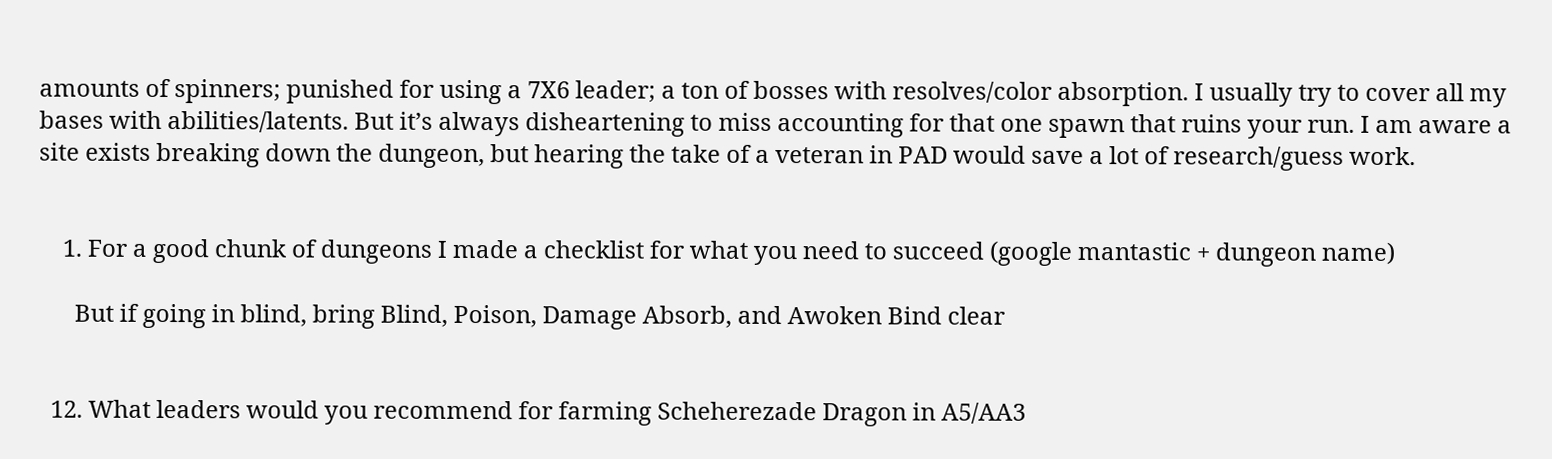amounts of spinners; punished for using a 7X6 leader; a ton of bosses with resolves/color absorption. I usually try to cover all my bases with abilities/latents. But it’s always disheartening to miss accounting for that one spawn that ruins your run. I am aware a site exists breaking down the dungeon, but hearing the take of a veteran in PAD would save a lot of research/guess work.


    1. For a good chunk of dungeons I made a checklist for what you need to succeed (google mantastic + dungeon name)

      But if going in blind, bring Blind, Poison, Damage Absorb, and Awoken Bind clear


  12. What leaders would you recommend for farming Scheherezade Dragon in A5/AA3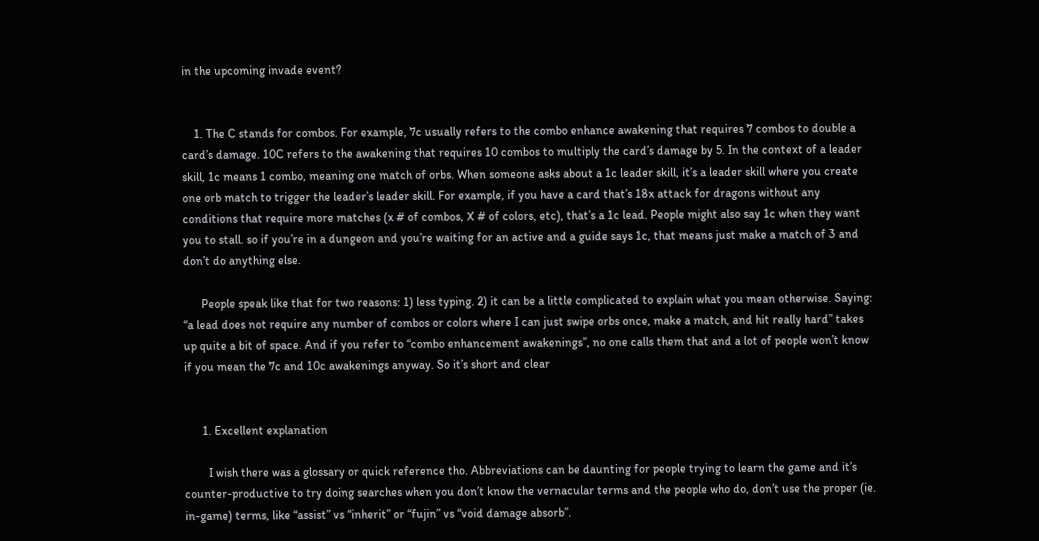in the upcoming invade event?


    1. The C stands for combos. For example, 7c usually refers to the combo enhance awakening that requires 7 combos to double a card’s damage. 10C refers to the awakening that requires 10 combos to multiply the card’s damage by 5. In the context of a leader skill, 1c means 1 combo, meaning one match of orbs. When someone asks about a 1c leader skill, it’s a leader skill where you create one orb match to trigger the leader’s leader skill. For example, if you have a card that’s 18x attack for dragons without any conditions that require more matches (x # of combos, X # of colors, etc), that’s a 1c lead. People might also say 1c when they want you to stall. so if you’re in a dungeon and you’re waiting for an active and a guide says 1c, that means just make a match of 3 and don’t do anything else.

      People speak like that for two reasons: 1) less typing. 2) it can be a little complicated to explain what you mean otherwise. Saying: “a lead does not require any number of combos or colors where I can just swipe orbs once, make a match, and hit really hard” takes up quite a bit of space. And if you refer to “combo enhancement awakenings”, no one calls them that and a lot of people won’t know if you mean the 7c and 10c awakenings anyway. So it’s short and clear


      1. Excellent explanation

        I wish there was a glossary or quick reference tho. Abbreviations can be daunting for people trying to learn the game and it’s counter-productive to try doing searches when you don’t know the vernacular terms and the people who do, don’t use the proper (ie. in-game) terms, like “assist” vs “inherit” or “fujin” vs “void damage absorb”.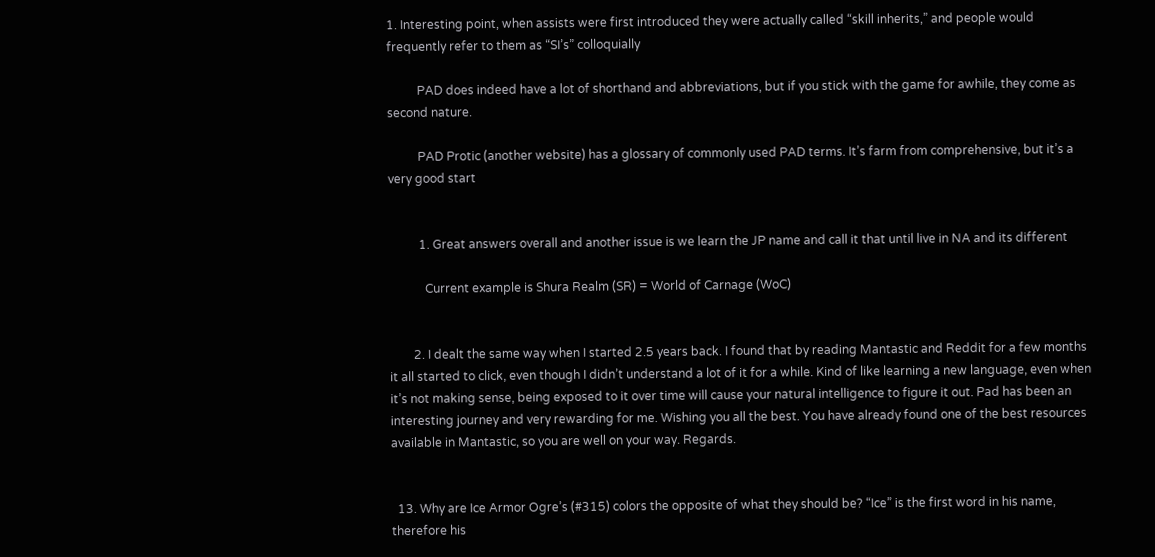1. Interesting point, when assists were first introduced they were actually called “skill inherits,” and people would frequently refer to them as “SI’s” colloquially

          PAD does indeed have a lot of shorthand and abbreviations, but if you stick with the game for awhile, they come as second nature.

          PAD Protic (another website) has a glossary of commonly used PAD terms. It’s farm from comprehensive, but it’s a very good start


          1. Great answers overall and another issue is we learn the JP name and call it that until live in NA and its different

            Current example is Shura Realm (SR) = World of Carnage (WoC)


        2. I dealt the same way when I started 2.5 years back. I found that by reading Mantastic and Reddit for a few months it all started to click, even though I didn’t understand a lot of it for a while. Kind of like learning a new language, even when it’s not making sense, being exposed to it over time will cause your natural intelligence to figure it out. Pad has been an interesting journey and very rewarding for me. Wishing you all the best. You have already found one of the best resources available in Mantastic, so you are well on your way. Regards.


  13. Why are Ice Armor Ogre’s (#315) colors the opposite of what they should be? “Ice” is the first word in his name, therefore his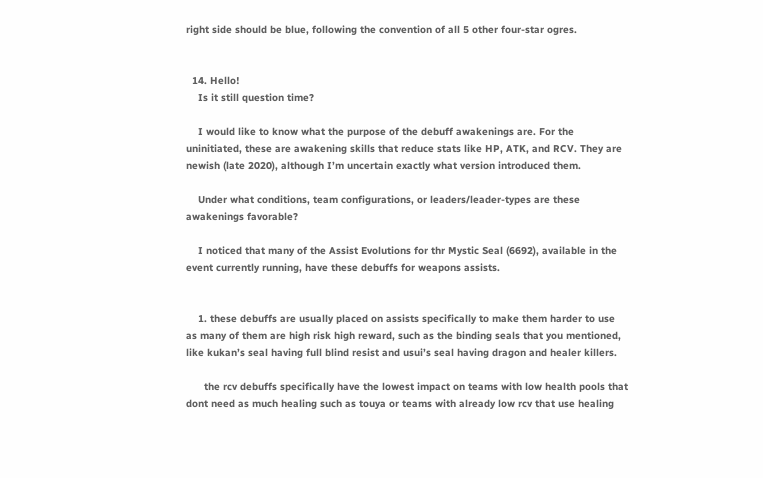right side should be blue, following the convention of all 5 other four-star ogres.


  14. Hello!
    Is it still question time?

    I would like to know what the purpose of the debuff awakenings are. For the uninitiated, these are awakening skills that reduce stats like HP, ATK, and RCV. They are newish (late 2020), although I’m uncertain exactly what version introduced them.

    Under what conditions, team configurations, or leaders/leader-types are these awakenings favorable?

    I noticed that many of the Assist Evolutions for thr Mystic Seal (6692), available in the event currently running, have these debuffs for weapons assists.


    1. these debuffs are usually placed on assists specifically to make them harder to use as many of them are high risk high reward, such as the binding seals that you mentioned, like kukan’s seal having full blind resist and usui’s seal having dragon and healer killers.

      the rcv debuffs specifically have the lowest impact on teams with low health pools that dont need as much healing such as touya or teams with already low rcv that use healing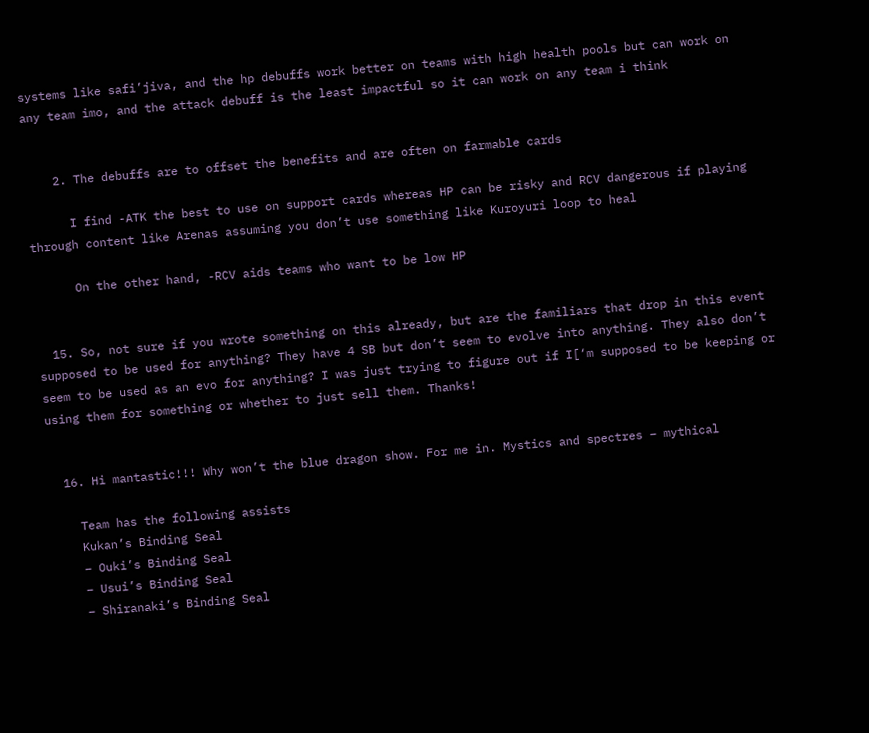systems like safi’jiva, and the hp debuffs work better on teams with high health pools but can work on any team imo, and the attack debuff is the least impactful so it can work on any team i think


    2. The debuffs are to offset the benefits and are often on farmable cards

      I find -ATK the best to use on support cards whereas HP can be risky and RCV dangerous if playing through content like Arenas assuming you don’t use something like Kuroyuri loop to heal

      On the other hand, -RCV aids teams who want to be low HP


  15. So, not sure if you wrote something on this already, but are the familiars that drop in this event supposed to be used for anything? They have 4 SB but don’t seem to evolve into anything. They also don’t seem to be used as an evo for anything? I was just trying to figure out if I[‘m supposed to be keeping or using them for something or whether to just sell them. Thanks!


  16. Hi mantastic!!! Why won’t the blue dragon show. For me in. Mystics and spectres – mythical

    Team has the following assists
    Kukan’s Binding Seal
    – Ouki’s Binding Seal
    – Usui’s Binding Seal
    – Shiranaki’s Binding Seal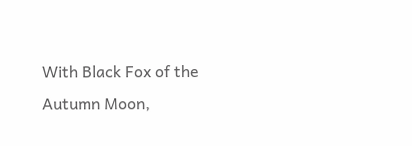With Black Fox of the Autumn Moon,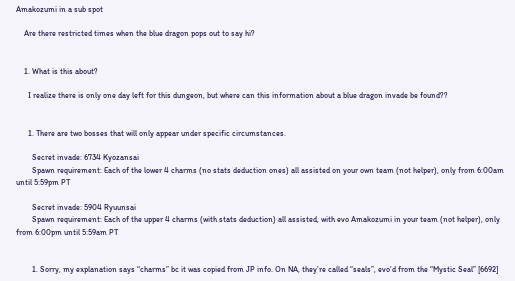Amakozumi in a sub spot

    Are there restricted times when the blue dragon pops out to say hi?


    1. What is this about?

      I realize there is only one day left for this dungeon, but where can this information about a blue dragon invade be found??


      1. There are two bosses that will only appear under specific circumstances.

        Secret invade: 6734 Kyozansai
        Spawn requirement: Each of the lower 4 charms (no stats deduction ones) all assisted on your own team (not helper), only from 6:00am until 5:59pm PT

        Secret invade: 5904 Ryuunsai
        Spawn requirement: Each of the upper 4 charms (with stats deduction) all assisted, with evo Amakozumi in your team (not helper), only from 6:00pm until 5:59am PT


        1. Sorry, my explanation says “charms” bc it was copied from JP info. On NA, they’re called “seals”, evo’d from the “Mystic Seal” [6692]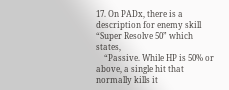17. On PADx, there is a description for enemy skill “Super Resolve 50” which states,
    “Passive. While HP is 50% or above, a single hit that normally kills it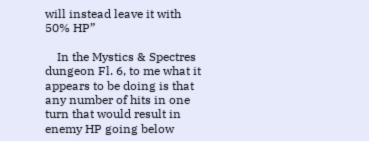will instead leave it with 50% HP”

    In the Mystics & Spectres dungeon Fl. 6, to me what it appears to be doing is that any number of hits in one turn that would result in enemy HP going below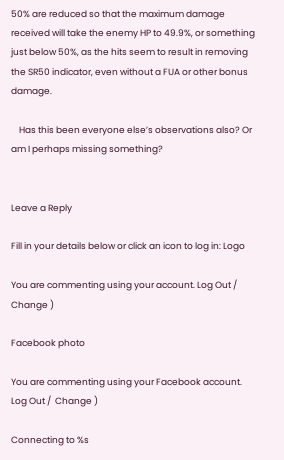50% are reduced so that the maximum damage received will take the enemy HP to 49.9%, or something just below 50%, as the hits seem to result in removing the SR50 indicator, even without a FUA or other bonus damage.

    Has this been everyone else’s observations also? Or am I perhaps missing something?


Leave a Reply

Fill in your details below or click an icon to log in: Logo

You are commenting using your account. Log Out /  Change )

Facebook photo

You are commenting using your Facebook account. Log Out /  Change )

Connecting to %s